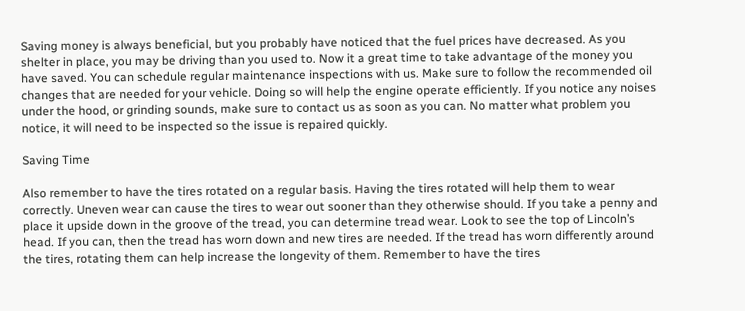Saving money is always beneficial, but you probably have noticed that the fuel prices have decreased. As you shelter in place, you may be driving than you used to. Now it a great time to take advantage of the money you have saved. You can schedule regular maintenance inspections with us. Make sure to follow the recommended oil changes that are needed for your vehicle. Doing so will help the engine operate efficiently. If you notice any noises under the hood, or grinding sounds, make sure to contact us as soon as you can. No matter what problem you notice, it will need to be inspected so the issue is repaired quickly.

Saving Time

Also remember to have the tires rotated on a regular basis. Having the tires rotated will help them to wear correctly. Uneven wear can cause the tires to wear out sooner than they otherwise should. If you take a penny and place it upside down in the groove of the tread, you can determine tread wear. Look to see the top of Lincoln’s head. If you can, then the tread has worn down and new tires are needed. If the tread has worn differently around the tires, rotating them can help increase the longevity of them. Remember to have the tires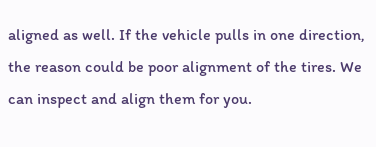aligned as well. If the vehicle pulls in one direction, the reason could be poor alignment of the tires. We can inspect and align them for you.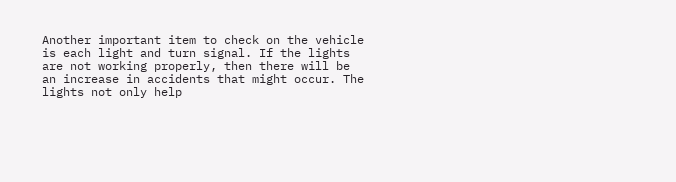Another important item to check on the vehicle is each light and turn signal. If the lights are not working properly, then there will be an increase in accidents that might occur. The lights not only help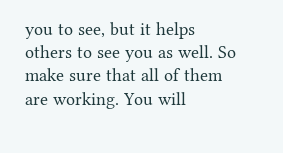you to see, but it helps others to see you as well. So make sure that all of them are working. You will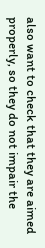also want to check that they are aimed properly, so they do not impair the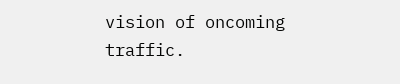vision of oncoming traffic.